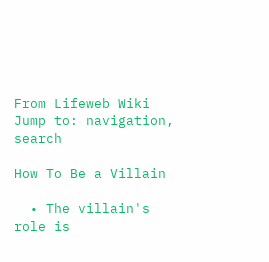From Lifeweb Wiki
Jump to: navigation, search

How To Be a Villain

  • The villain's role is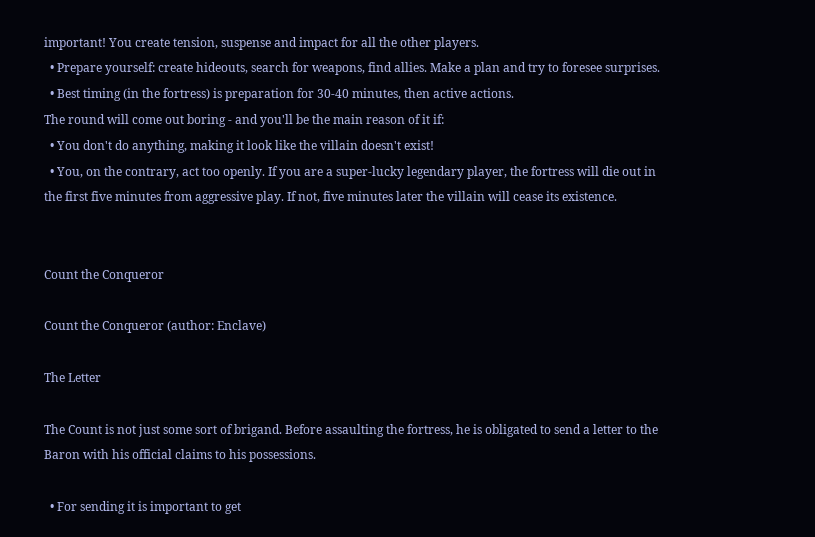important! You create tension, suspense and impact for all the other players.
  • Prepare yourself: create hideouts, search for weapons, find allies. Make a plan and try to foresee surprises.
  • Best timing (in the fortress) is preparation for 30-40 minutes, then active actions.
The round will come out boring - and you'll be the main reason of it if:
  • You don't do anything, making it look like the villain doesn't exist!
  • You, on the contrary, act too openly. If you are a super-lucky legendary player, the fortress will die out in the first five minutes from aggressive play. If not, five minutes later the villain will cease its existence.


Count the Conqueror

Count the Conqueror (author: Enclave)

The Letter

The Count is not just some sort of brigand. Before assaulting the fortress, he is obligated to send a letter to the Baron with his official claims to his possessions.

  • For sending it is important to get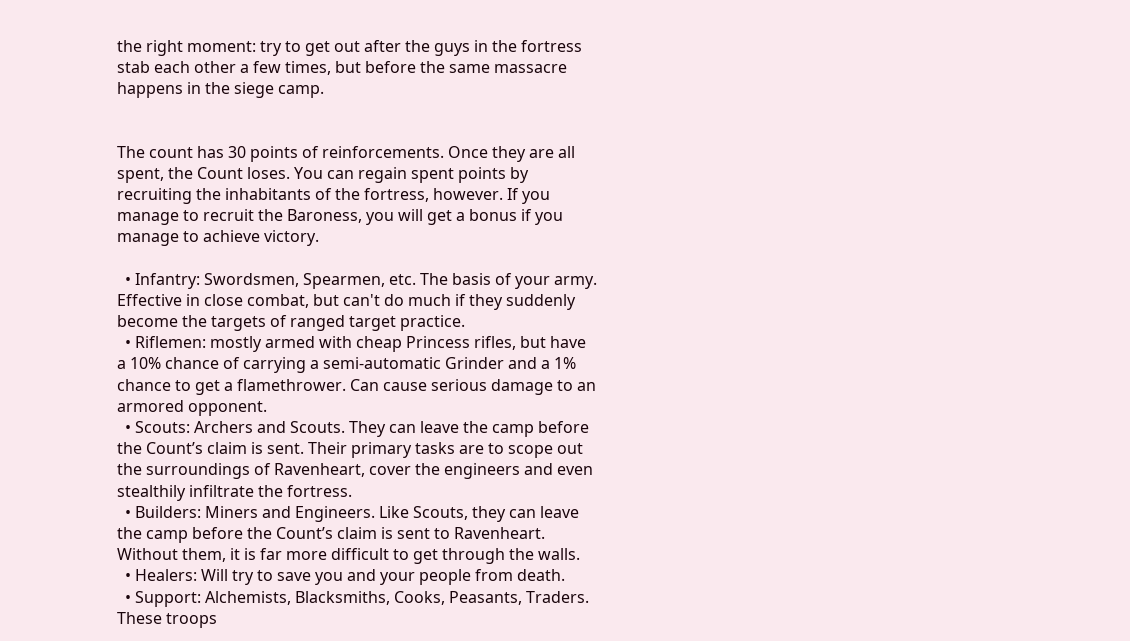the right moment: try to get out after the guys in the fortress stab each other a few times, but before the same massacre happens in the siege camp.


The count has 30 points of reinforcements. Once they are all spent, the Count loses. You can regain spent points by recruiting the inhabitants of the fortress, however. If you manage to recruit the Baroness, you will get a bonus if you manage to achieve victory.

  • Infantry: Swordsmen, Spearmen, etc. The basis of your army. Effective in close combat, but can't do much if they suddenly become the targets of ranged target practice.
  • Riflemen: mostly armed with cheap Princess rifles, but have a 10% chance of carrying a semi-automatic Grinder and a 1% chance to get a flamethrower. Can cause serious damage to an armored opponent.
  • Scouts: Archers and Scouts. They can leave the camp before the Count’s claim is sent. Their primary tasks are to scope out the surroundings of Ravenheart, cover the engineers and even stealthily infiltrate the fortress.
  • Builders: Miners and Engineers. Like Scouts, they can leave the camp before the Count’s claim is sent to Ravenheart. Without them, it is far more difficult to get through the walls.
  • Healers: Will try to save you and your people from death.
  • Support: Alchemists, Blacksmiths, Cooks, Peasants, Traders. These troops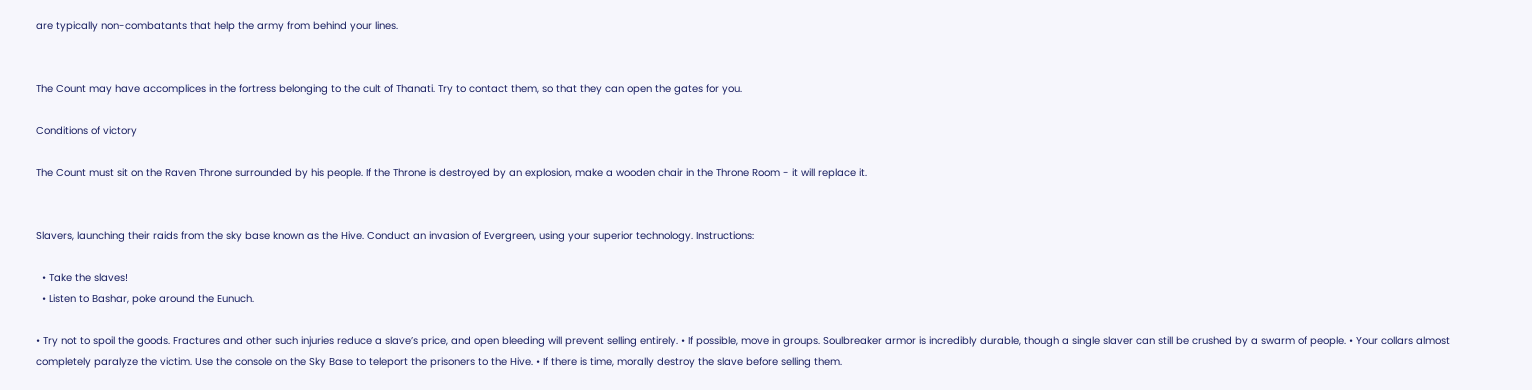are typically non-combatants that help the army from behind your lines.


The Count may have accomplices in the fortress belonging to the cult of Thanati. Try to contact them, so that they can open the gates for you.

Conditions of victory

The Count must sit on the Raven Throne surrounded by his people. If the Throne is destroyed by an explosion, make a wooden chair in the Throne Room - it will replace it.


Slavers, launching their raids from the sky base known as the Hive. Conduct an invasion of Evergreen, using your superior technology. Instructions:

  • Take the slaves!
  • Listen to Bashar, poke around the Eunuch.

• Try not to spoil the goods. Fractures and other such injuries reduce a slave’s price, and open bleeding will prevent selling entirely. • If possible, move in groups. Soulbreaker armor is incredibly durable, though a single slaver can still be crushed by a swarm of people. • Your collars almost completely paralyze the victim. Use the console on the Sky Base to teleport the prisoners to the Hive. • If there is time, morally destroy the slave before selling them.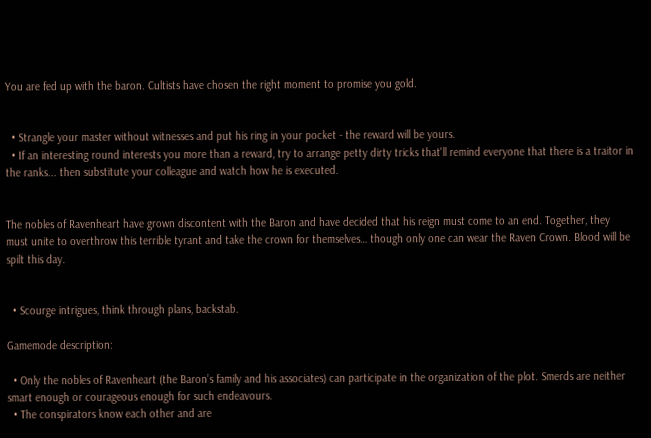You are fed up with the baron. Cultists have chosen the right moment to promise you gold.


  • Strangle your master without witnesses and put his ring in your pocket - the reward will be yours.
  • If an interesting round interests you more than a reward, try to arrange petty dirty tricks that'll remind everyone that there is a traitor in the ranks... then substitute your colleague and watch how he is executed.


The nobles of Ravenheart have grown discontent with the Baron and have decided that his reign must come to an end. Together, they must unite to overthrow this terrible tyrant and take the crown for themselves… though only one can wear the Raven Crown. Blood will be spilt this day.


  • Scourge intrigues, think through plans, backstab.

Gamemode description:

  • Only the nobles of Ravenheart (the Baron’s family and his associates) can participate in the organization of the plot. Smerds are neither smart enough or courageous enough for such endeavours.
  • The conspirators know each other and are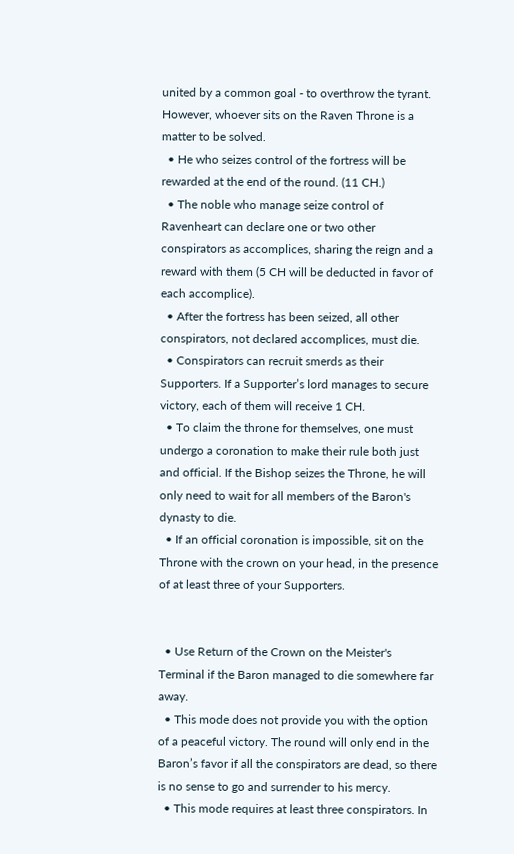united by a common goal - to overthrow the tyrant. However, whoever sits on the Raven Throne is a matter to be solved.
  • He who seizes control of the fortress will be rewarded at the end of the round. (11 CH.)
  • The noble who manage seize control of Ravenheart can declare one or two other conspirators as accomplices, sharing the reign and a reward with them (5 CH will be deducted in favor of each accomplice).
  • After the fortress has been seized, all other conspirators, not declared accomplices, must die.
  • Conspirators can recruit smerds as their Supporters. If a Supporter’s lord manages to secure victory, each of them will receive 1 CH.
  • To claim the throne for themselves, one must undergo a coronation to make their rule both just and official. If the Bishop seizes the Throne, he will only need to wait for all members of the Baron's dynasty to die.
  • If an official coronation is impossible, sit on the Throne with the crown on your head, in the presence of at least three of your Supporters.


  • Use Return of the Crown on the Meister's Terminal if the Baron managed to die somewhere far away.
  • This mode does not provide you with the option of a peaceful victory. The round will only end in the Baron’s favor if all the conspirators are dead, so there is no sense to go and surrender to his mercy.
  • This mode requires at least three conspirators. In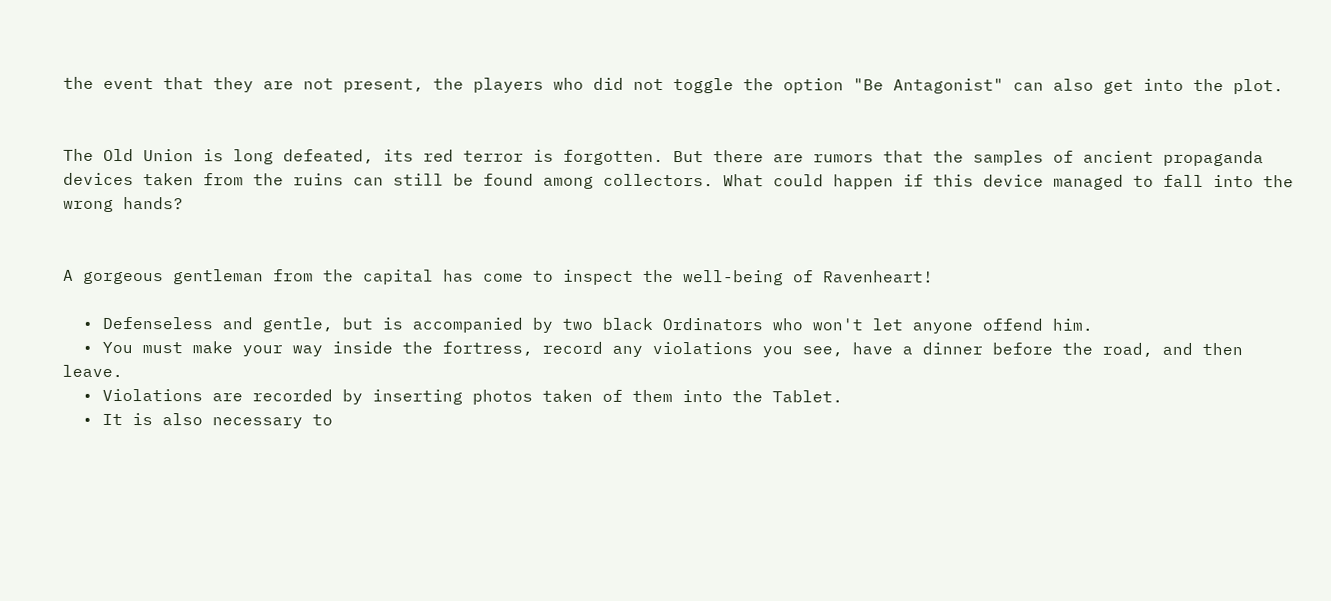the event that they are not present, the players who did not toggle the option "Be Antagonist" can also get into the plot.


The Old Union is long defeated, its red terror is forgotten. But there are rumors that the samples of ancient propaganda devices taken from the ruins can still be found among collectors. What could happen if this device managed to fall into the wrong hands?


A gorgeous gentleman from the capital has come to inspect the well-being of Ravenheart!

  • Defenseless and gentle, but is accompanied by two black Ordinators who won't let anyone offend him.
  • You must make your way inside the fortress, record any violations you see, have a dinner before the road, and then leave.
  • Violations are recorded by inserting photos taken of them into the Tablet.
  • It is also necessary to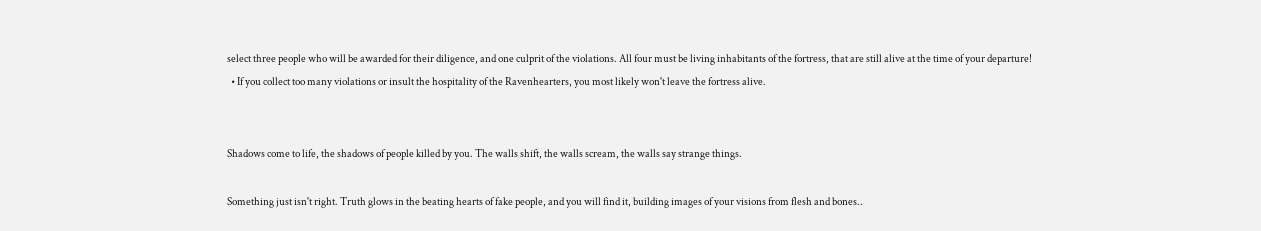select three people who will be awarded for their diligence, and one culprit of the violations. All four must be living inhabitants of the fortress, that are still alive at the time of your departure!
  • If you collect too many violations or insult the hospitality of the Ravenhearters, you most likely won't leave the fortress alive.


Shadows come to life, the shadows of people killed by you. The walls shift, the walls scream, the walls say strange things.

Something just isn't right. Truth glows in the beating hearts of fake people, and you will find it, building images of your visions from flesh and bones..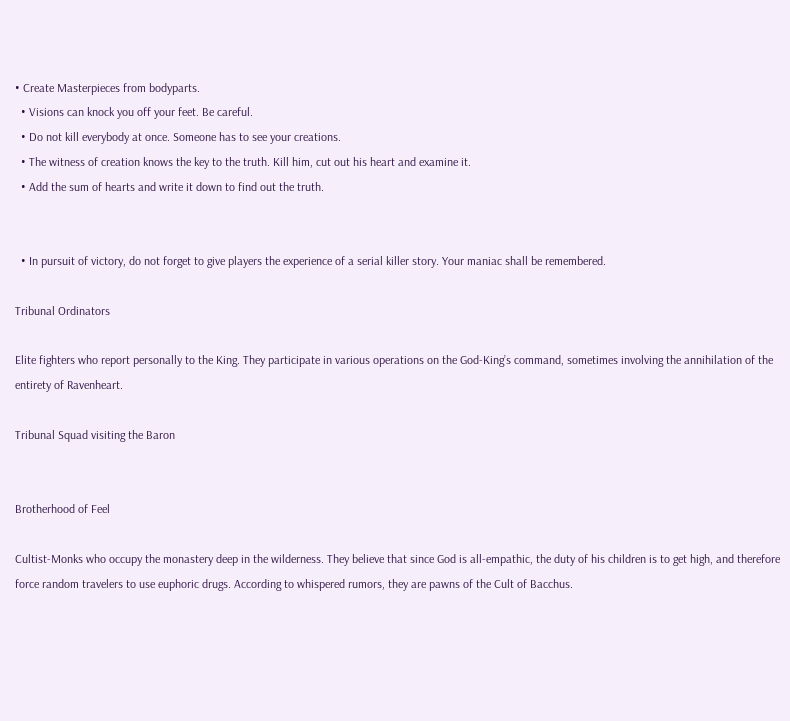• Create Masterpieces from bodyparts.
  • Visions can knock you off your feet. Be careful.
  • Do not kill everybody at once. Someone has to see your creations.
  • The witness of creation knows the key to the truth. Kill him, cut out his heart and examine it.
  • Add the sum of hearts and write it down to find out the truth.


  • In pursuit of victory, do not forget to give players the experience of a serial killer story. Your maniac shall be remembered.

Tribunal Ordinators

Elite fighters who report personally to the King. They participate in various operations on the God-King’s command, sometimes involving the annihilation of the entirety of Ravenheart.

Tribunal Squad visiting the Baron


Brotherhood of Feel

Cultist-Monks who occupy the monastery deep in the wilderness. They believe that since God is all-empathic, the duty of his children is to get high, and therefore force random travelers to use euphoric drugs. According to whispered rumors, they are pawns of the Cult of Bacchus.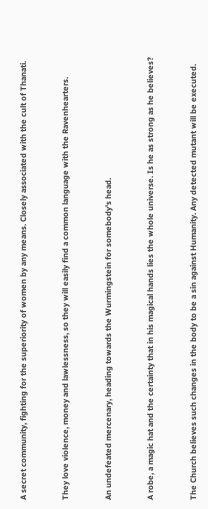A secret community, fighting for the superiority of women by any means. Closely associated with the cult of Thanati.


They love violence, money and lawlessness, so they will easily find a common language with the Ravenhearters.


An undefeated mercenary, heading towards the Wurmingstein for somebody's head.


A robe, a magic hat and the certainty that in his magical hands lies the whole universe. Is he as strong as he believes?


The Church believes such changes in the body to be a sin against Humanity. Any detected mutant will be executed.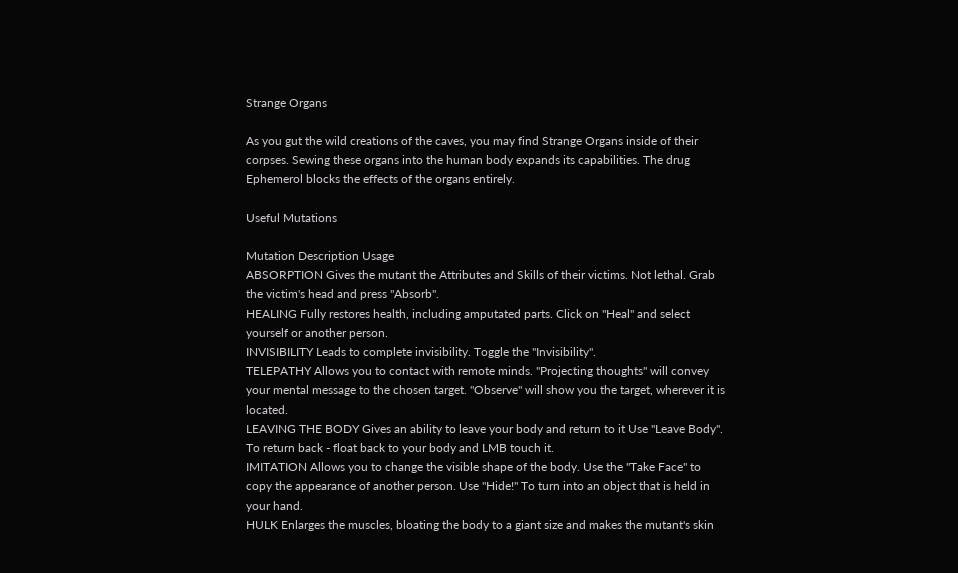Strange Organs

As you gut the wild creations of the caves, you may find Strange Organs inside of their corpses. Sewing these organs into the human body expands its capabilities. The drug Ephemerol blocks the effects of the organs entirely.

Useful Mutations

Mutation Description Usage
ABSORPTION Gives the mutant the Attributes and Skills of their victims. Not lethal. Grab the victim's head and press "Absorb".
HEALING Fully restores health, including amputated parts. Click on "Heal" and select yourself or another person.
INVISIBILITY Leads to complete invisibility. Toggle the "Invisibility".
TELEPATHY Allows you to contact with remote minds. "Projecting thoughts" will convey your mental message to the chosen target. "Observe" will show you the target, wherever it is located.
LEAVING THE BODY Gives an ability to leave your body and return to it Use "Leave Body". To return back - float back to your body and LMB touch it.
IMITATION Allows you to change the visible shape of the body. Use the "Take Face" to copy the appearance of another person. Use "Hide!" To turn into an object that is held in your hand.
HULK Enlarges the muscles, bloating the body to a giant size and makes the mutant's skin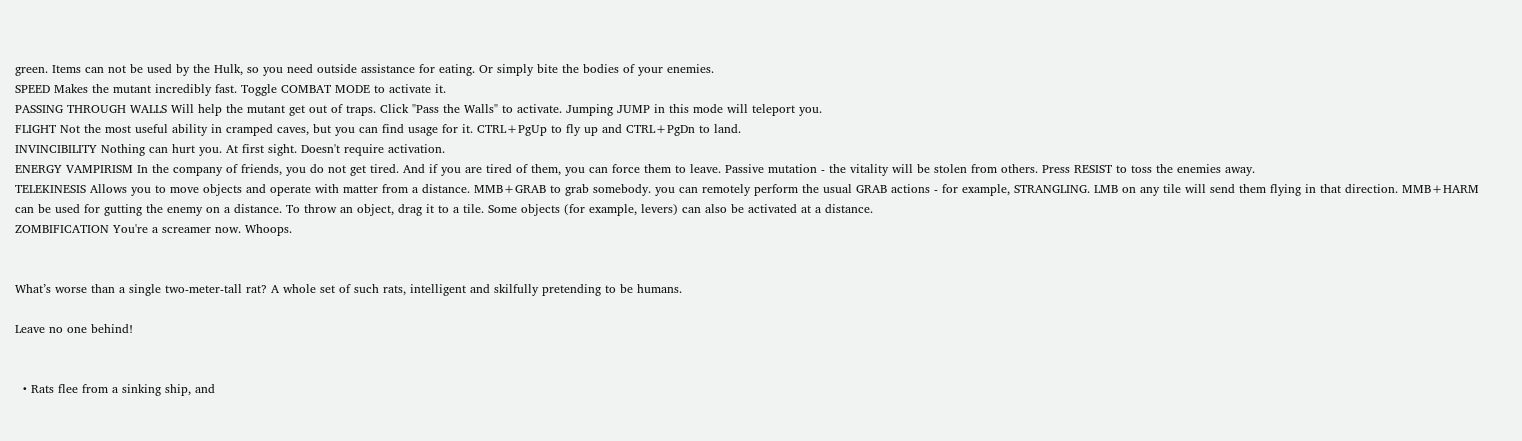green. Items can not be used by the Hulk, so you need outside assistance for eating. Or simply bite the bodies of your enemies.
SPEED Makes the mutant incredibly fast. Toggle COMBAT MODE to activate it.
PASSING THROUGH WALLS Will help the mutant get out of traps. Click "Pass the Walls" to activate. Jumping JUMP in this mode will teleport you.
FLIGHT Not the most useful ability in cramped caves, but you can find usage for it. CTRL+PgUp to fly up and CTRL+PgDn to land.
INVINCIBILITY Nothing can hurt you. At first sight. Doesn't require activation.
ENERGY VAMPIRISM In the company of friends, you do not get tired. And if you are tired of them, you can force them to leave. Passive mutation - the vitality will be stolen from others. Press RESIST to toss the enemies away.
TELEKINESIS Allows you to move objects and operate with matter from a distance. MMB+GRAB to grab somebody. you can remotely perform the usual GRAB actions - for example, STRANGLING. LMB on any tile will send them flying in that direction. MMB+HARM can be used for gutting the enemy on a distance. To throw an object, drag it to a tile. Some objects (for example, levers) can also be activated at a distance.
ZOMBIFICATION You're a screamer now. Whoops.


What’s worse than a single two-meter-tall rat? A whole set of such rats, intelligent and skilfully pretending to be humans.

Leave no one behind!


  • Rats flee from a sinking ship, and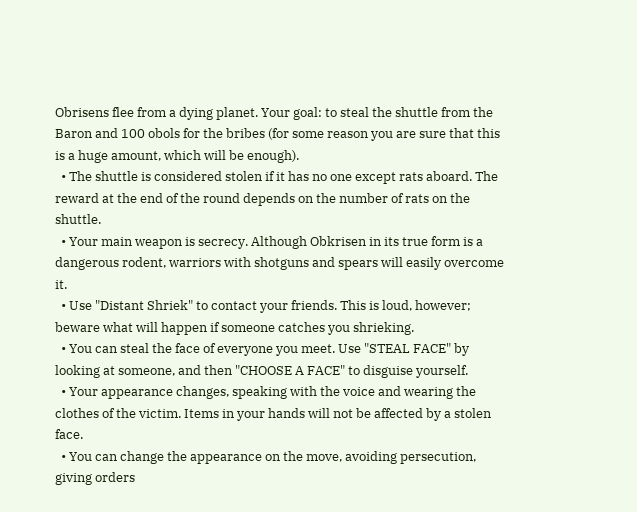Obrisens flee from a dying planet. Your goal: to steal the shuttle from the Baron and 100 obols for the bribes (for some reason you are sure that this is a huge amount, which will be enough).
  • The shuttle is considered stolen if it has no one except rats aboard. The reward at the end of the round depends on the number of rats on the shuttle.
  • Your main weapon is secrecy. Although Obkrisen in its true form is a dangerous rodent, warriors with shotguns and spears will easily overcome it.
  • Use "Distant Shriek" to contact your friends. This is loud, however; beware what will happen if someone catches you shrieking.
  • You can steal the face of everyone you meet. Use "STEAL FACE" by looking at someone, and then "CHOOSE A FACE" to disguise yourself.
  • Your appearance changes, speaking with the voice and wearing the clothes of the victim. Items in your hands will not be affected by a stolen face.
  • You can change the appearance on the move, avoiding persecution, giving orders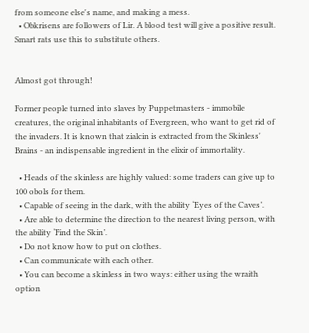from someone else's name, and making a mess.
  • Obkrisens are followers of Lir. A blood test will give a positive result. Smart rats use this to substitute others.


Almost got through!

Former people turned into slaves by Puppetmasters - immobile creatures, the original inhabitants of Evergreen, who want to get rid of the invaders. It is known that zialcin is extracted from the Skinless' Brains - an indispensable ingredient in the elixir of immortality.

  • Heads of the skinless are highly valued: some traders can give up to 100 obols for them.
  • Capable of seeing in the dark, with the ability ‘Eyes of the Caves’.
  • Are able to determine the direction to the nearest living person, with the ability ‘Find the Skin’.
  • Do not know how to put on clothes.
  • Can communicate with each other.
  • You can become a skinless in two ways: either using the wraith option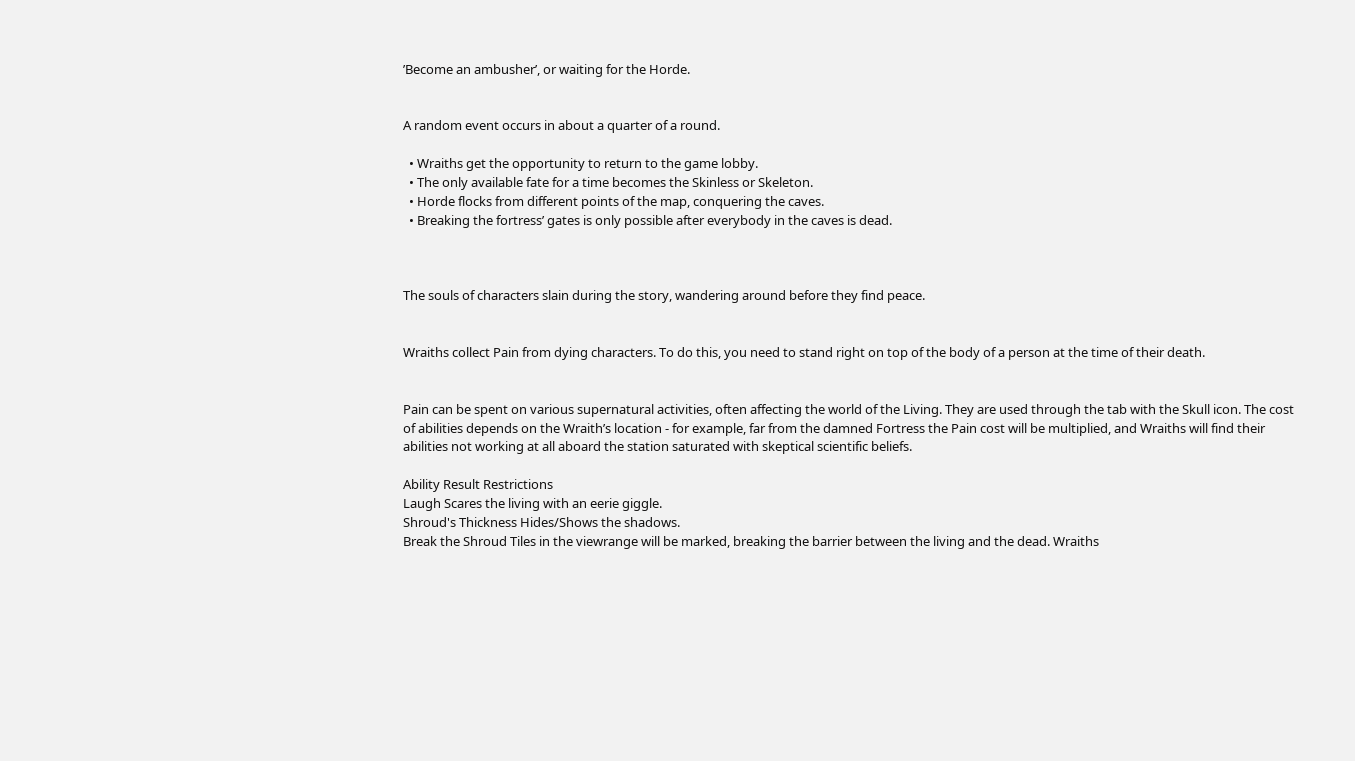’Become an ambusher’, or waiting for the Horde.


A random event occurs in about a quarter of a round.

  • Wraiths get the opportunity to return to the game lobby.
  • The only available fate for a time becomes the Skinless or Skeleton.
  • Horde flocks from different points of the map, conquering the caves.
  • Breaking the fortress’ gates is only possible after everybody in the caves is dead.



The souls of characters slain during the story, wandering around before they find peace.


Wraiths collect Pain from dying characters. To do this, you need to stand right on top of the body of a person at the time of their death.


Pain can be spent on various supernatural activities, often affecting the world of the Living. They are used through the tab with the Skull icon. The cost of abilities depends on the Wraith’s location - for example, far from the damned Fortress the Pain cost will be multiplied, and Wraiths will find their abilities not working at all aboard the station saturated with skeptical scientific beliefs.

Ability Result Restrictions
Laugh Scares the living with an eerie giggle.
Shroud's Thickness Hides/Shows the shadows.
Break the Shroud Tiles in the viewrange will be marked, breaking the barrier between the living and the dead. Wraiths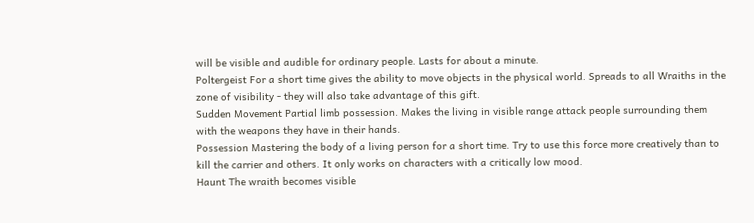will be visible and audible for ordinary people. Lasts for about a minute.
Poltergeist For a short time gives the ability to move objects in the physical world. Spreads to all Wraiths in the zone of visibility - they will also take advantage of this gift.
Sudden Movement Partial limb possession. Makes the living in visible range attack people surrounding them with the weapons they have in their hands.
Possession Mastering the body of a living person for a short time. Try to use this force more creatively than to kill the carrier and others. It only works on characters with a critically low mood.
Haunt The wraith becomes visible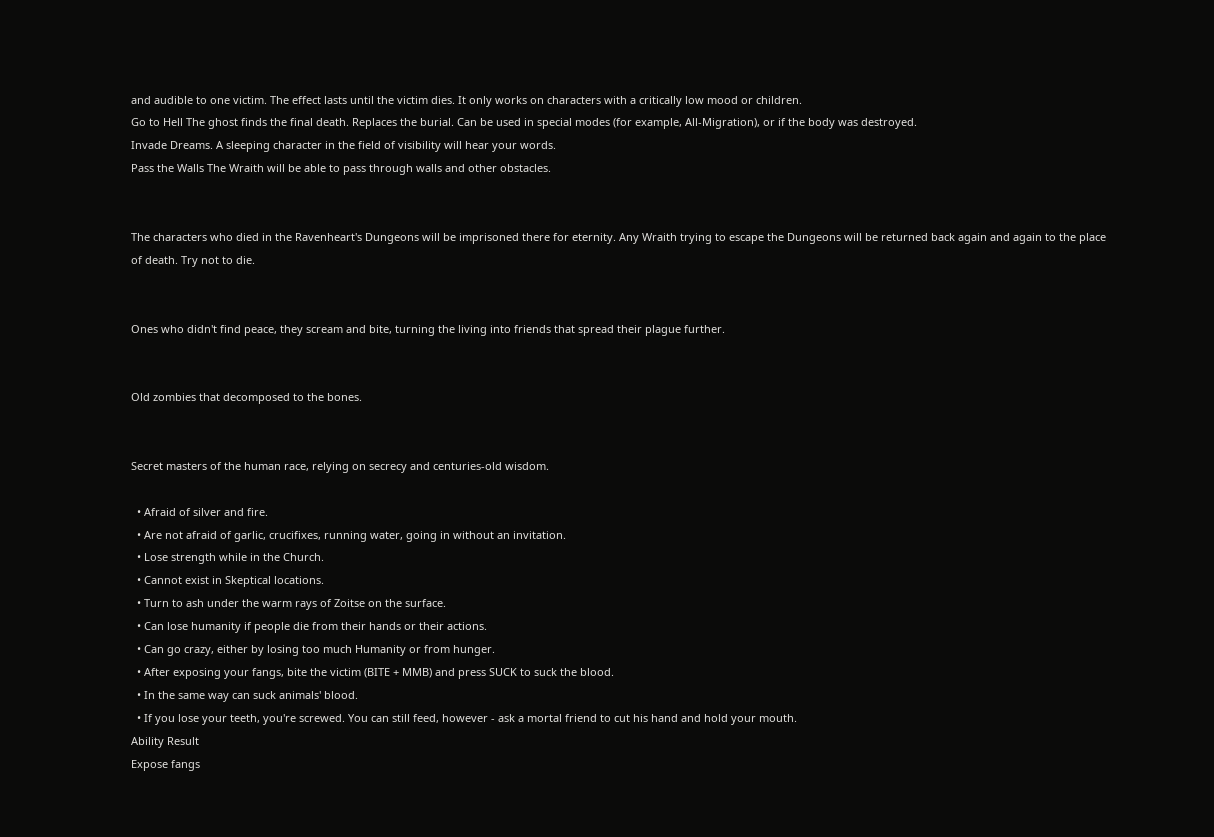and audible to one victim. The effect lasts until the victim dies. It only works on characters with a critically low mood or children.
Go to Hell The ghost finds the final death. Replaces the burial. Can be used in special modes (for example, All-Migration), or if the body was destroyed.
Invade Dreams. A sleeping character in the field of visibility will hear your words.
Pass the Walls The Wraith will be able to pass through walls and other obstacles.


The characters who died in the Ravenheart's Dungeons will be imprisoned there for eternity. Any Wraith trying to escape the Dungeons will be returned back again and again to the place of death. Try not to die.


Ones who didn't find peace, they scream and bite, turning the living into friends that spread their plague further.


Old zombies that decomposed to the bones.


Secret masters of the human race, relying on secrecy and centuries-old wisdom.

  • Afraid of silver and fire.
  • Are not afraid of garlic, crucifixes, running water, going in without an invitation.
  • Lose strength while in the Church.
  • Cannot exist in Skeptical locations.
  • Turn to ash under the warm rays of Zoitse on the surface.
  • Can lose humanity if people die from their hands or their actions.
  • Can go crazy, either by losing too much Humanity or from hunger.
  • After exposing your fangs, bite the victim (BITE + MMB) and press SUCK to suck the blood.
  • In the same way can suck animals' blood.
  • If you lose your teeth, you're screwed. You can still feed, however - ask a mortal friend to cut his hand and hold your mouth.
Ability Result
Expose fangs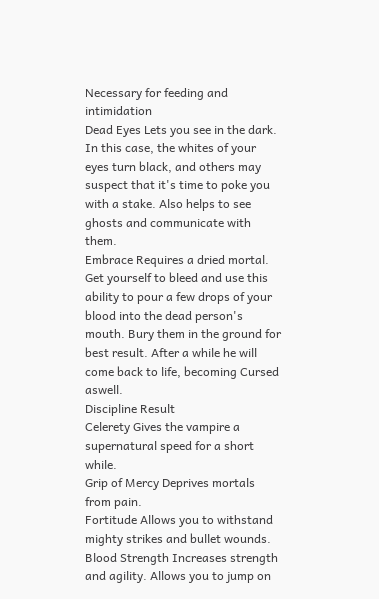Necessary for feeding and intimidation
Dead Eyes Lets you see in the dark. In this case, the whites of your eyes turn black, and others may suspect that it's time to poke you with a stake. Also helps to see ghosts and communicate with them.
Embrace Requires a dried mortal. Get yourself to bleed and use this ability to pour a few drops of your blood into the dead person's mouth. Bury them in the ground for best result. After a while he will come back to life, becoming Cursed aswell.
Discipline Result
Celerety Gives the vampire a supernatural speed for a short while.
Grip of Mercy Deprives mortals from pain.
Fortitude Allows you to withstand mighty strikes and bullet wounds.
Blood Strength Increases strength and agility. Allows you to jump on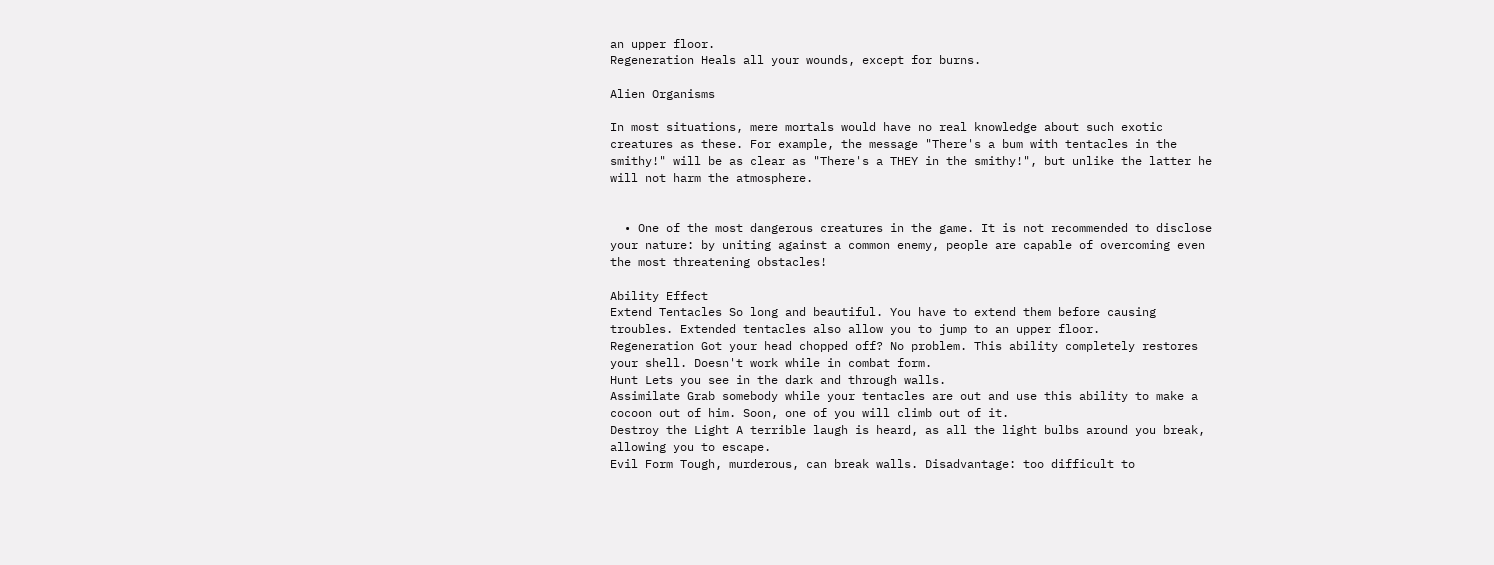an upper floor.
Regeneration Heals all your wounds, except for burns.

Alien Organisms

In most situations, mere mortals would have no real knowledge about such exotic creatures as these. For example, the message "There's a bum with tentacles in the smithy!" will be as clear as "There's a THEY in the smithy!", but unlike the latter he will not harm the atmosphere.


  • One of the most dangerous creatures in the game. It is not recommended to disclose your nature: by uniting against a common enemy, people are capable of overcoming even the most threatening obstacles!

Ability Effect
Extend Tentacles So long and beautiful. You have to extend them before causing troubles. Extended tentacles also allow you to jump to an upper floor.
Regeneration Got your head chopped off? No problem. This ability completely restores your shell. Doesn't work while in combat form.
Hunt Lets you see in the dark and through walls.
Assimilate Grab somebody while your tentacles are out and use this ability to make a cocoon out of him. Soon, one of you will climb out of it.
Destroy the Light A terrible laugh is heard, as all the light bulbs around you break, allowing you to escape.
Evil Form Tough, murderous, can break walls. Disadvantage: too difficult to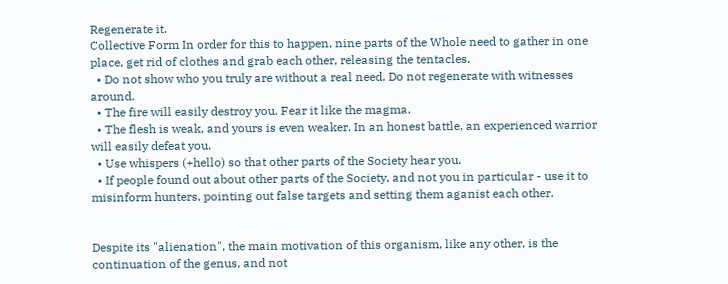Regenerate it.
Collective Form In order for this to happen, nine parts of the Whole need to gather in one place, get rid of clothes and grab each other, releasing the tentacles.
  • Do not show who you truly are without a real need. Do not regenerate with witnesses around.
  • The fire will easily destroy you. Fear it like the magma.
  • The flesh is weak, and yours is even weaker. In an honest battle, an experienced warrior will easily defeat you.
  • Use whispers (+hello) so that other parts of the Society hear you.
  • If people found out about other parts of the Society, and not you in particular - use it to misinform hunters, pointing out false targets and setting them aganist each other.


Despite its "alienation", the main motivation of this organism, like any other, is the continuation of the genus, and not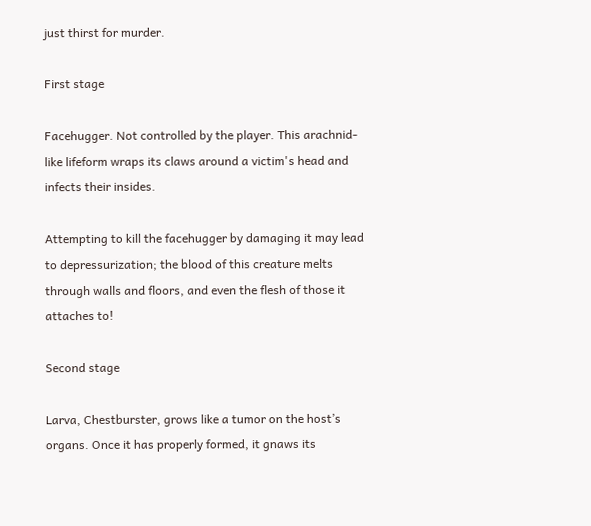just thirst for murder.

First stage

Facehugger. Not controlled by the player. This arachnid-like lifeform wraps its claws around a victim's head and infects their insides.

Attempting to kill the facehugger by damaging it may lead to depressurization; the blood of this creature melts through walls and floors, and even the flesh of those it attaches to!

Second stage

Larva, Chestburster, grows like a tumor on the host’s organs. Once it has properly formed, it gnaws its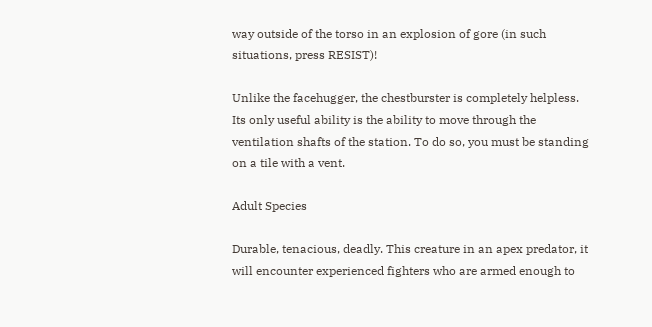way outside of the torso in an explosion of gore (in such situations, press RESIST)!

Unlike the facehugger, the chestburster is completely helpless. Its only useful ability is the ability to move through the ventilation shafts of the station. To do so, you must be standing on a tile with a vent.

Adult Species

Durable, tenacious, deadly. This creature in an apex predator, it will encounter experienced fighters who are armed enough to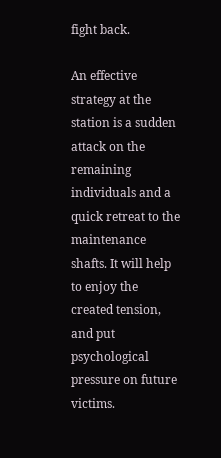fight back.

An effective strategy at the station is a sudden attack on the remaining individuals and a quick retreat to the maintenance shafts. It will help to enjoy the created tension, and put psychological pressure on future victims.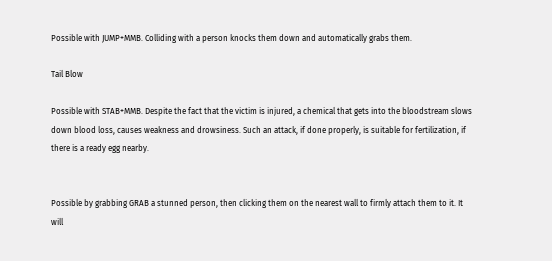Possible with JUMP+MMB. Colliding with a person knocks them down and automatically grabs them.

Tail Blow

Possible with STAB+MMB. Despite the fact that the victim is injured, a chemical that gets into the bloodstream slows down blood loss, causes weakness and drowsiness. Such an attack, if done properly, is suitable for fertilization, if there is a ready egg nearby.


Possible by grabbing GRAB a stunned person, then clicking them on the nearest wall to firmly attach them to it. It will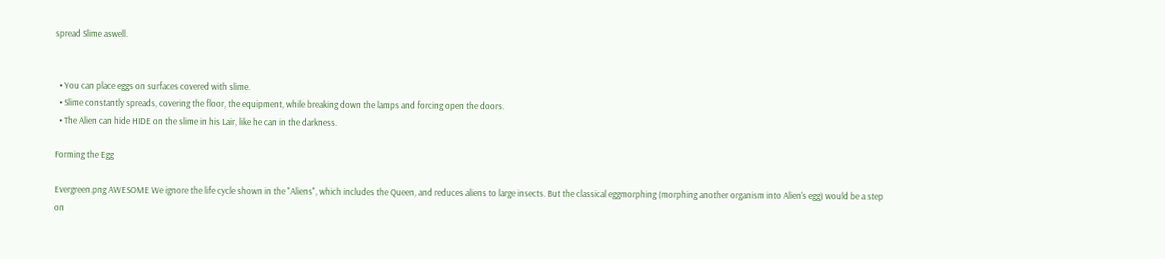spread Slime aswell.


  • You can place eggs on surfaces covered with slime.
  • Slime constantly spreads, covering the floor, the equipment, while breaking down the lamps and forcing open the doors.
  • The Alien can hide HIDE on the slime in his Lair, like he can in the darkness.

Forming the Egg

Evergreen.png AWESOME We ignore the life cycle shown in the "Aliens", which includes the Queen, and reduces aliens to large insects. But the classical eggmorphing (morphing another organism into Alien's egg) would be a step on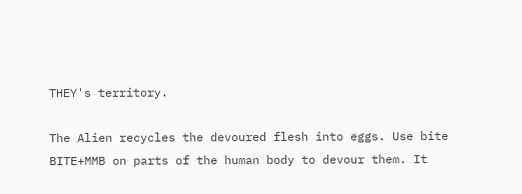THEY's territory.

The Alien recycles the devoured flesh into eggs. Use bite BITE+MMB on parts of the human body to devour them. It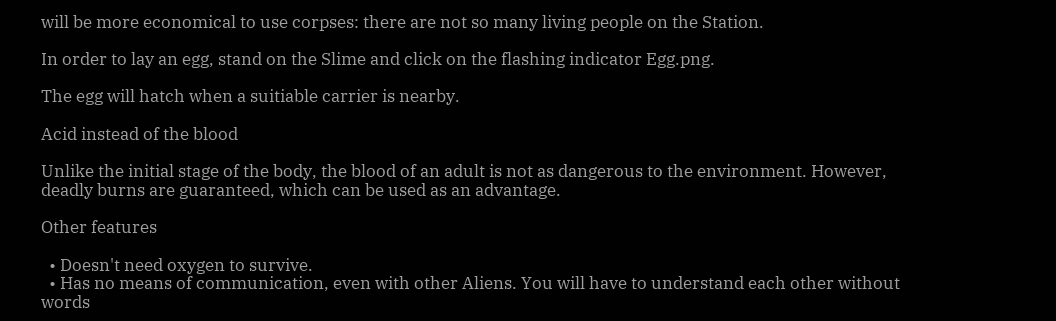will be more economical to use corpses: there are not so many living people on the Station.

In order to lay an egg, stand on the Slime and click on the flashing indicator Egg.png.

The egg will hatch when a suitiable carrier is nearby.

Acid instead of the blood

Unlike the initial stage of the body, the blood of an adult is not as dangerous to the environment. However, deadly burns are guaranteed, which can be used as an advantage.

Other features

  • Doesn't need oxygen to survive.
  • Has no means of communication, even with other Aliens. You will have to understand each other without words